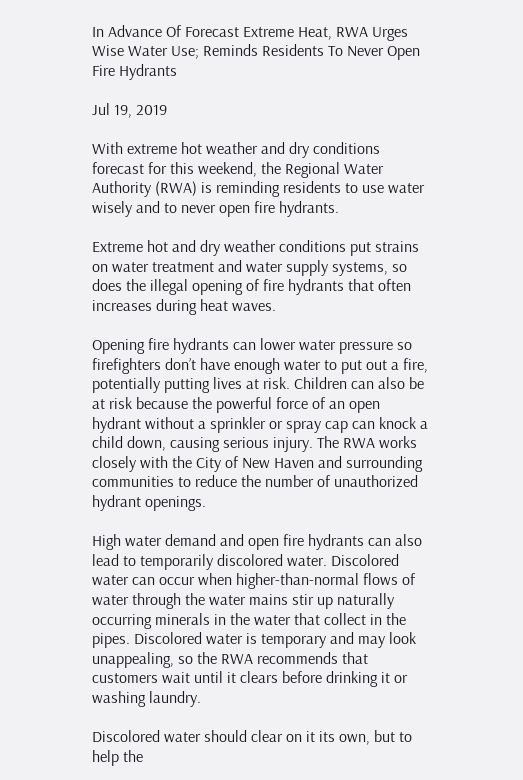In Advance Of Forecast Extreme Heat, RWA Urges Wise Water Use; Reminds Residents To Never Open Fire Hydrants

Jul 19, 2019

With extreme hot weather and dry conditions forecast for this weekend, the Regional Water Authority (RWA) is reminding residents to use water wisely and to never open fire hydrants.

Extreme hot and dry weather conditions put strains on water treatment and water supply systems, so does the illegal opening of fire hydrants that often increases during heat waves.

Opening fire hydrants can lower water pressure so firefighters don’t have enough water to put out a fire, potentially putting lives at risk. Children can also be at risk because the powerful force of an open hydrant without a sprinkler or spray cap can knock a child down, causing serious injury. The RWA works closely with the City of New Haven and surrounding communities to reduce the number of unauthorized hydrant openings.

High water demand and open fire hydrants can also lead to temporarily discolored water. Discolored water can occur when higher-than-normal flows of water through the water mains stir up naturally occurring minerals in the water that collect in the pipes. Discolored water is temporary and may look unappealing, so the RWA recommends that customers wait until it clears before drinking it or washing laundry.

Discolored water should clear on it its own, but to help the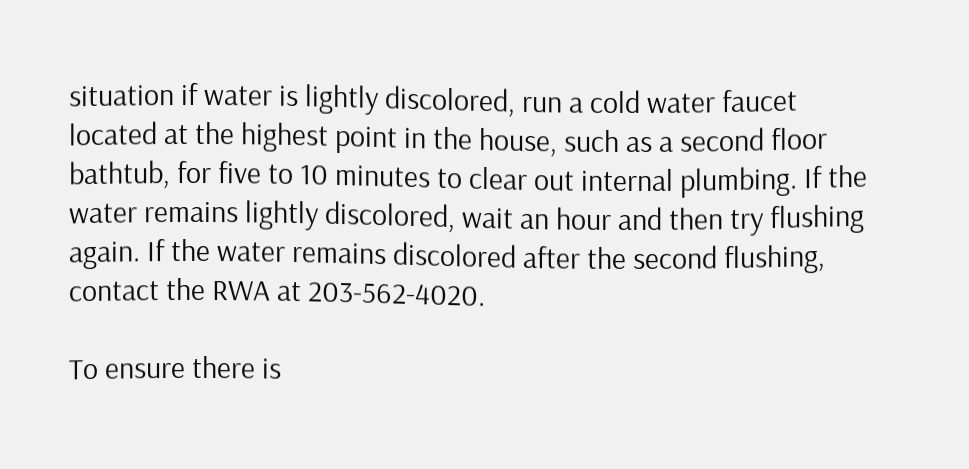situation if water is lightly discolored, run a cold water faucet located at the highest point in the house, such as a second floor bathtub, for five to 10 minutes to clear out internal plumbing. If the water remains lightly discolored, wait an hour and then try flushing again. If the water remains discolored after the second flushing, contact the RWA at 203-562-4020.

To ensure there is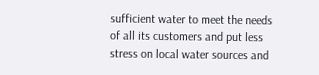sufficient water to meet the needs of all its customers and put less stress on local water sources and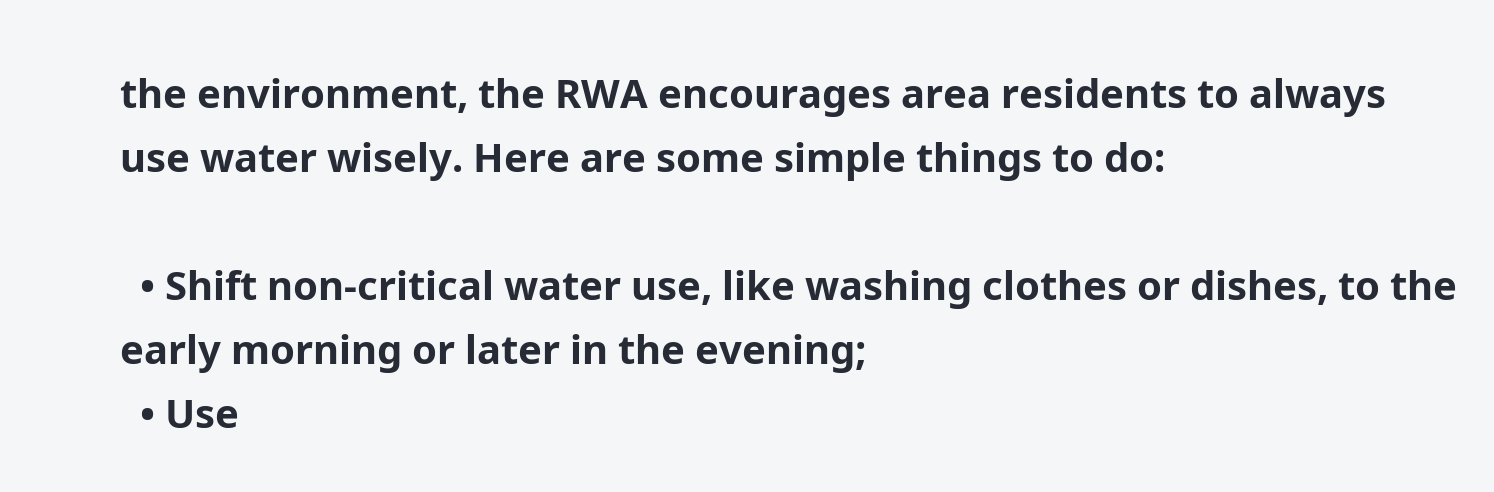the environment, the RWA encourages area residents to always use water wisely. Here are some simple things to do:

  • Shift non-critical water use, like washing clothes or dishes, to the early morning or later in the evening;
  • Use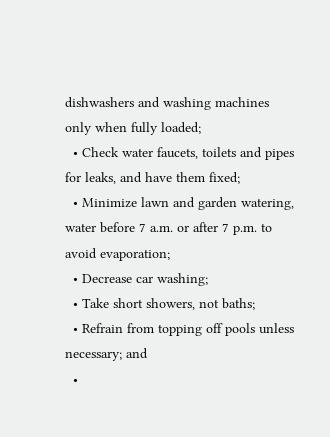dishwashers and washing machines only when fully loaded;
  • Check water faucets, toilets and pipes for leaks, and have them fixed;
  • Minimize lawn and garden watering, water before 7 a.m. or after 7 p.m. to avoid evaporation;
  • Decrease car washing;
  • Take short showers, not baths;
  • Refrain from topping off pools unless necessary; and
  •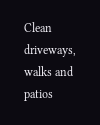Clean driveways, walks and patios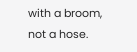with a broom, not a hose.